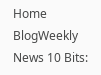Home BlogWeekly News 10 Bits: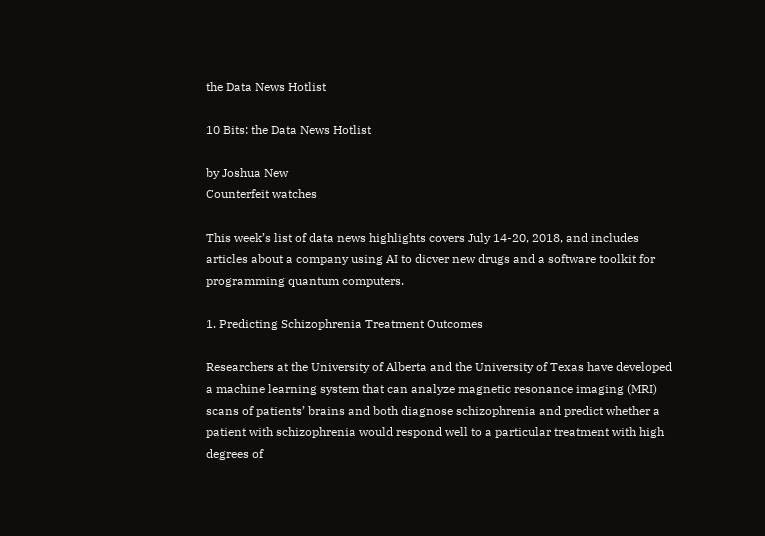the Data News Hotlist

10 Bits: the Data News Hotlist

by Joshua New
Counterfeit watches

This week’s list of data news highlights covers July 14-20, 2018, and includes articles about a company using AI to dicver new drugs and a software toolkit for programming quantum computers.

1. Predicting Schizophrenia Treatment Outcomes

Researchers at the University of Alberta and the University of Texas have developed a machine learning system that can analyze magnetic resonance imaging (MRI) scans of patients’ brains and both diagnose schizophrenia and predict whether a patient with schizophrenia would respond well to a particular treatment with high degrees of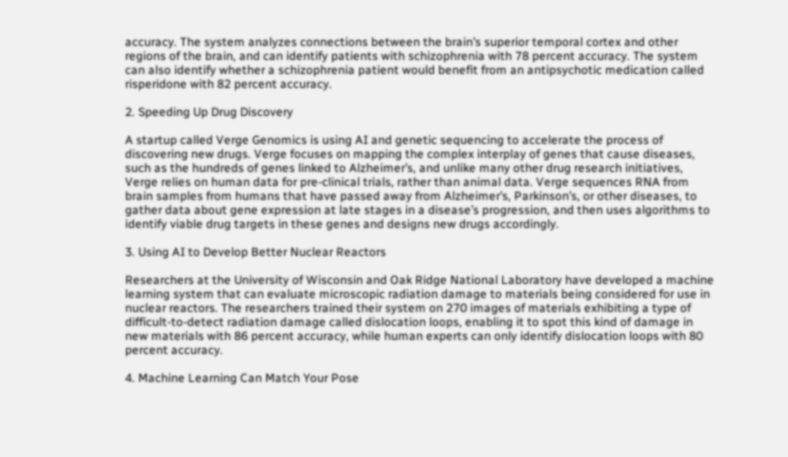accuracy. The system analyzes connections between the brain’s superior temporal cortex and other regions of the brain, and can identify patients with schizophrenia with 78 percent accuracy. The system can also identify whether a schizophrenia patient would benefit from an antipsychotic medication called risperidone with 82 percent accuracy.

2. Speeding Up Drug Discovery

A startup called Verge Genomics is using AI and genetic sequencing to accelerate the process of discovering new drugs. Verge focuses on mapping the complex interplay of genes that cause diseases, such as the hundreds of genes linked to Alzheimer’s, and unlike many other drug research initiatives, Verge relies on human data for pre-clinical trials, rather than animal data. Verge sequences RNA from brain samples from humans that have passed away from Alzheimer’s, Parkinson’s, or other diseases, to gather data about gene expression at late stages in a disease’s progression, and then uses algorithms to identify viable drug targets in these genes and designs new drugs accordingly.

3. Using AI to Develop Better Nuclear Reactors

Researchers at the University of Wisconsin and Oak Ridge National Laboratory have developed a machine learning system that can evaluate microscopic radiation damage to materials being considered for use in nuclear reactors. The researchers trained their system on 270 images of materials exhibiting a type of difficult-to-detect radiation damage called dislocation loops, enabling it to spot this kind of damage in new materials with 86 percent accuracy, while human experts can only identify dislocation loops with 80 percent accuracy.

4. Machine Learning Can Match Your Pose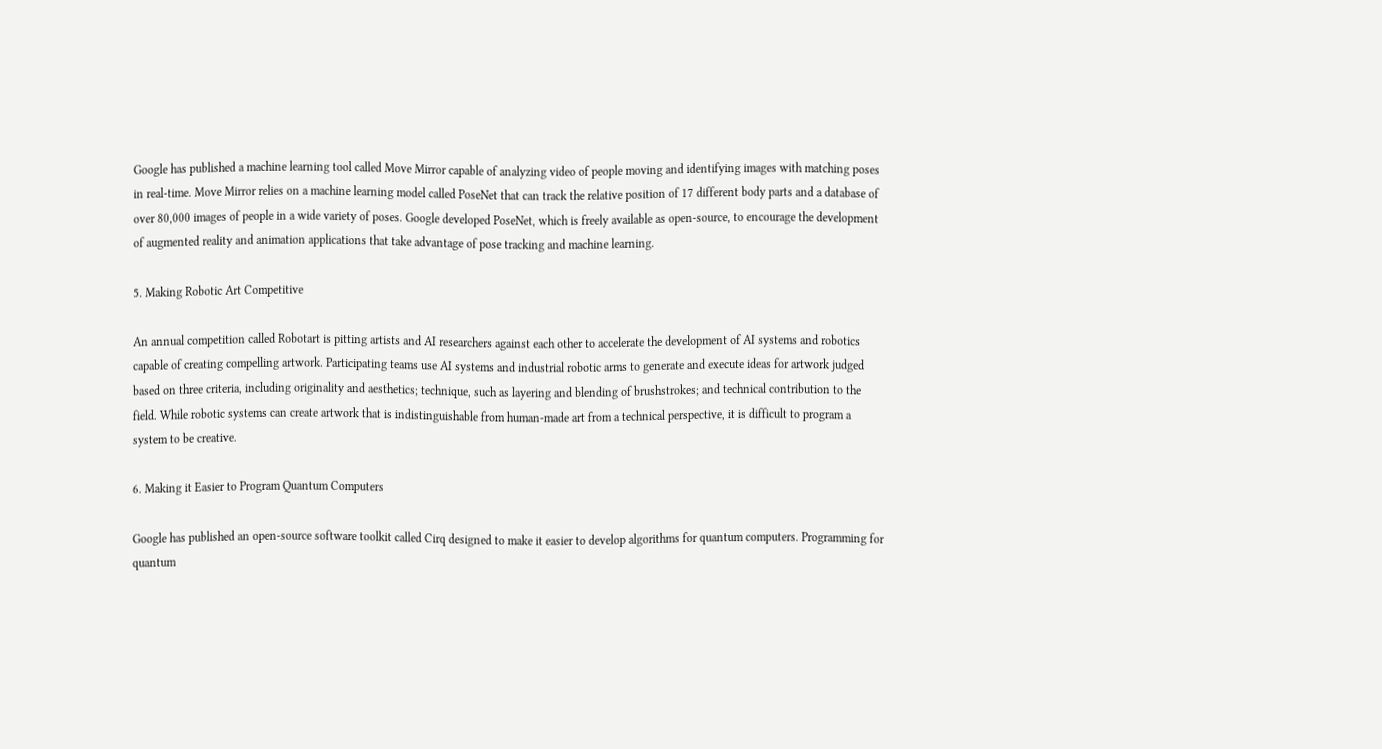Google has published a machine learning tool called Move Mirror capable of analyzing video of people moving and identifying images with matching poses in real-time. Move Mirror relies on a machine learning model called PoseNet that can track the relative position of 17 different body parts and a database of over 80,000 images of people in a wide variety of poses. Google developed PoseNet, which is freely available as open-source, to encourage the development of augmented reality and animation applications that take advantage of pose tracking and machine learning.

5. Making Robotic Art Competitive

An annual competition called Robotart is pitting artists and AI researchers against each other to accelerate the development of AI systems and robotics capable of creating compelling artwork. Participating teams use AI systems and industrial robotic arms to generate and execute ideas for artwork judged based on three criteria, including originality and aesthetics; technique, such as layering and blending of brushstrokes; and technical contribution to the field. While robotic systems can create artwork that is indistinguishable from human-made art from a technical perspective, it is difficult to program a system to be creative.

6. Making it Easier to Program Quantum Computers

Google has published an open-source software toolkit called Cirq designed to make it easier to develop algorithms for quantum computers. Programming for quantum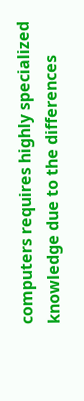computers requires highly specialized knowledge due to the differences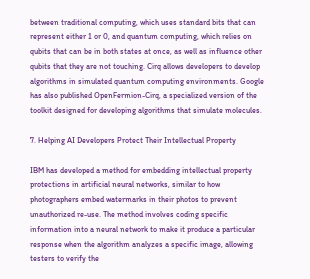between traditional computing, which uses standard bits that can represent either 1 or 0, and quantum computing, which relies on qubits that can be in both states at once, as well as influence other qubits that they are not touching. Cirq allows developers to develop algorithms in simulated quantum computing environments. Google has also published OpenFermion-Cirq, a specialized version of the toolkit designed for developing algorithms that simulate molecules.

7. Helping AI Developers Protect Their Intellectual Property

IBM has developed a method for embedding intellectual property protections in artificial neural networks, similar to how photographers embed watermarks in their photos to prevent unauthorized re-use. The method involves coding specific information into a neural network to make it produce a particular response when the algorithm analyzes a specific image, allowing testers to verify the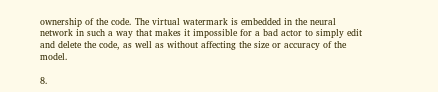ownership of the code. The virtual watermark is embedded in the neural network in such a way that makes it impossible for a bad actor to simply edit and delete the code, as well as without affecting the size or accuracy of the model.

8.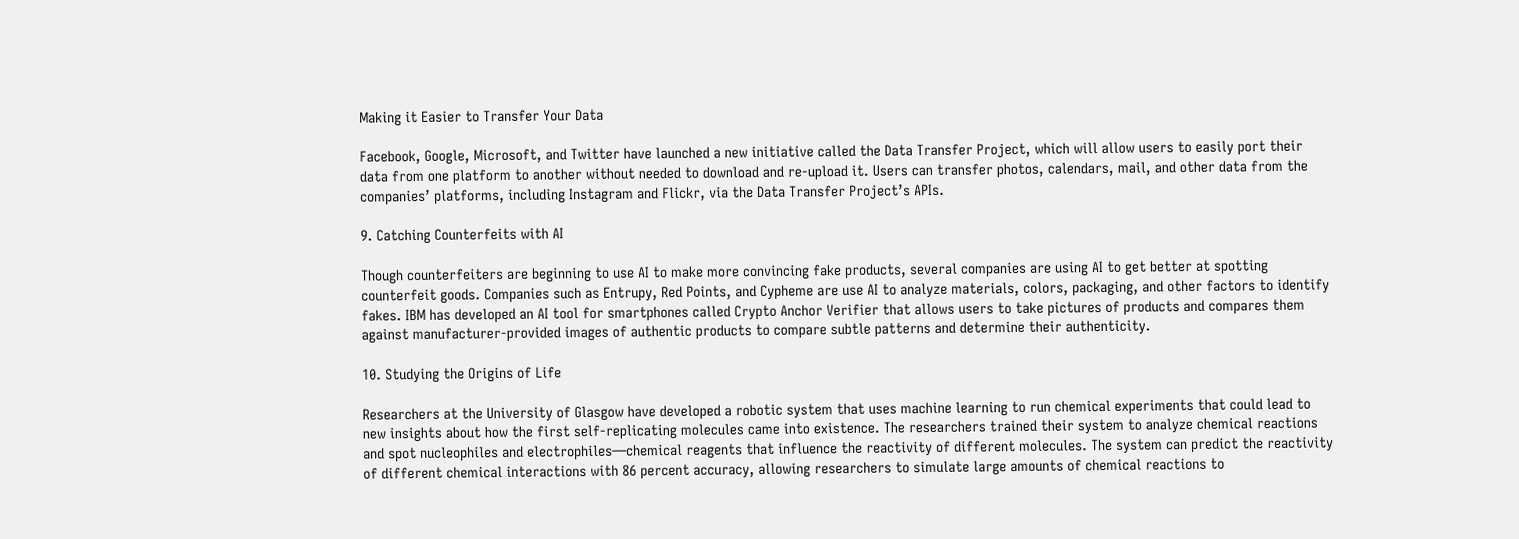Making it Easier to Transfer Your Data

Facebook, Google, Microsoft, and Twitter have launched a new initiative called the Data Transfer Project, which will allow users to easily port their data from one platform to another without needed to download and re-upload it. Users can transfer photos, calendars, mail, and other data from the companies’ platforms, including Instagram and Flickr, via the Data Transfer Project’s APIs.

9. Catching Counterfeits with AI

Though counterfeiters are beginning to use AI to make more convincing fake products, several companies are using AI to get better at spotting counterfeit goods. Companies such as Entrupy, Red Points, and Cypheme are use AI to analyze materials, colors, packaging, and other factors to identify fakes. IBM has developed an AI tool for smartphones called Crypto Anchor Verifier that allows users to take pictures of products and compares them against manufacturer-provided images of authentic products to compare subtle patterns and determine their authenticity.

10. Studying the Origins of Life

Researchers at the University of Glasgow have developed a robotic system that uses machine learning to run chemical experiments that could lead to new insights about how the first self-replicating molecules came into existence. The researchers trained their system to analyze chemical reactions and spot nucleophiles and electrophiles—chemical reagents that influence the reactivity of different molecules. The system can predict the reactivity of different chemical interactions with 86 percent accuracy, allowing researchers to simulate large amounts of chemical reactions to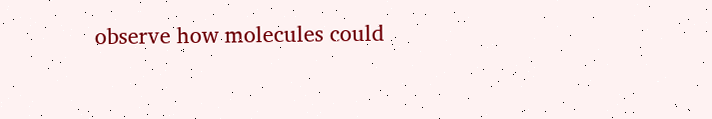observe how molecules could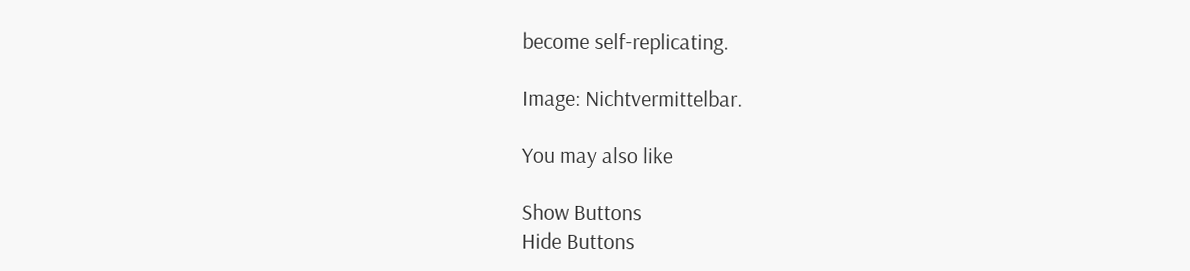become self-replicating.

Image: Nichtvermittelbar.

You may also like

Show Buttons
Hide Buttons